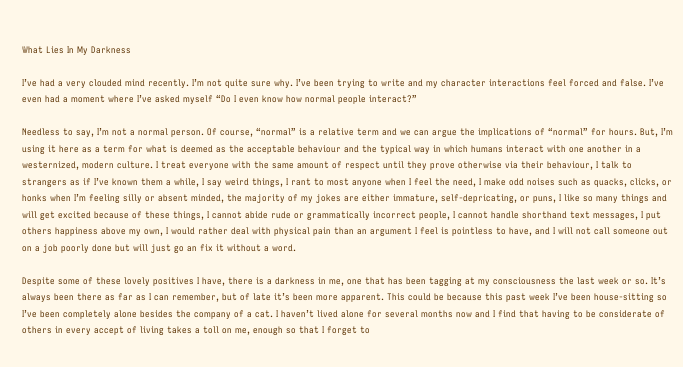What Lies In My Darkness

I’ve had a very clouded mind recently. I’m not quite sure why. I’ve been trying to write and my character interactions feel forced and false. I’ve even had a moment where I’ve asked myself “Do I even know how normal people interact?”

Needless to say, I’m not a normal person. Of course, “normal” is a relative term and we can argue the implications of “normal” for hours. But, I’m using it here as a term for what is deemed as the acceptable behaviour and the typical way in which humans interact with one another in a westernized, modern culture. I treat everyone with the same amount of respect until they prove otherwise via their behaviour, I talk to strangers as if I’ve known them a while, I say weird things, I rant to most anyone when I feel the need, I make odd noises such as quacks, clicks, or honks when I’m feeling silly or absent minded, the majority of my jokes are either immature, self-depricating, or puns, I like so many things and will get excited because of these things, I cannot abide rude or grammatically incorrect people, I cannot handle shorthand text messages, I put others happiness above my own, I would rather deal with physical pain than an argument I feel is pointless to have, and I will not call someone out on a job poorly done but will just go an fix it without a word.

Despite some of these lovely positives I have, there is a darkness in me, one that has been tagging at my consciousness the last week or so. It’s always been there as far as I can remember, but of late it’s been more apparent. This could be because this past week I’ve been house-sitting so I’ve been completely alone besides the company of a cat. I haven’t lived alone for several months now and I find that having to be considerate of others in every accept of living takes a toll on me, enough so that I forget to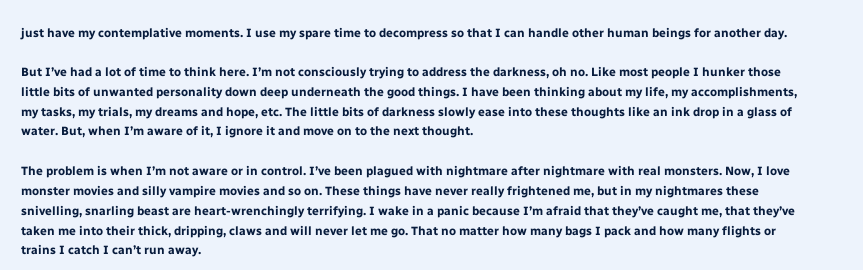just have my contemplative moments. I use my spare time to decompress so that I can handle other human beings for another day.

But I’ve had a lot of time to think here. I’m not consciously trying to address the darkness, oh no. Like most people I hunker those little bits of unwanted personality down deep underneath the good things. I have been thinking about my life, my accomplishments, my tasks, my trials, my dreams and hope, etc. The little bits of darkness slowly ease into these thoughts like an ink drop in a glass of water. But, when I’m aware of it, I ignore it and move on to the next thought.

The problem is when I’m not aware or in control. I’ve been plagued with nightmare after nightmare with real monsters. Now, I love monster movies and silly vampire movies and so on. These things have never really frightened me, but in my nightmares these snivelling, snarling beast are heart-wrenchingly terrifying. I wake in a panic because I’m afraid that they’ve caught me, that they’ve taken me into their thick, dripping, claws and will never let me go. That no matter how many bags I pack and how many flights or trains I catch I can’t run away.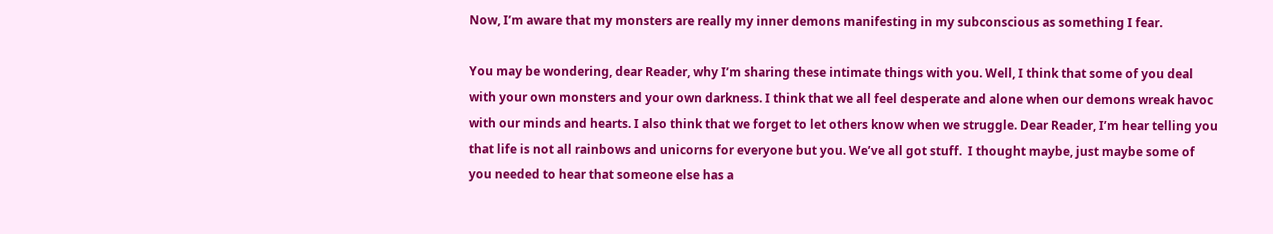Now, I’m aware that my monsters are really my inner demons manifesting in my subconscious as something I fear.

You may be wondering, dear Reader, why I’m sharing these intimate things with you. Well, I think that some of you deal with your own monsters and your own darkness. I think that we all feel desperate and alone when our demons wreak havoc with our minds and hearts. I also think that we forget to let others know when we struggle. Dear Reader, I’m hear telling you that life is not all rainbows and unicorns for everyone but you. We’ve all got stuff.  I thought maybe, just maybe some of you needed to hear that someone else has a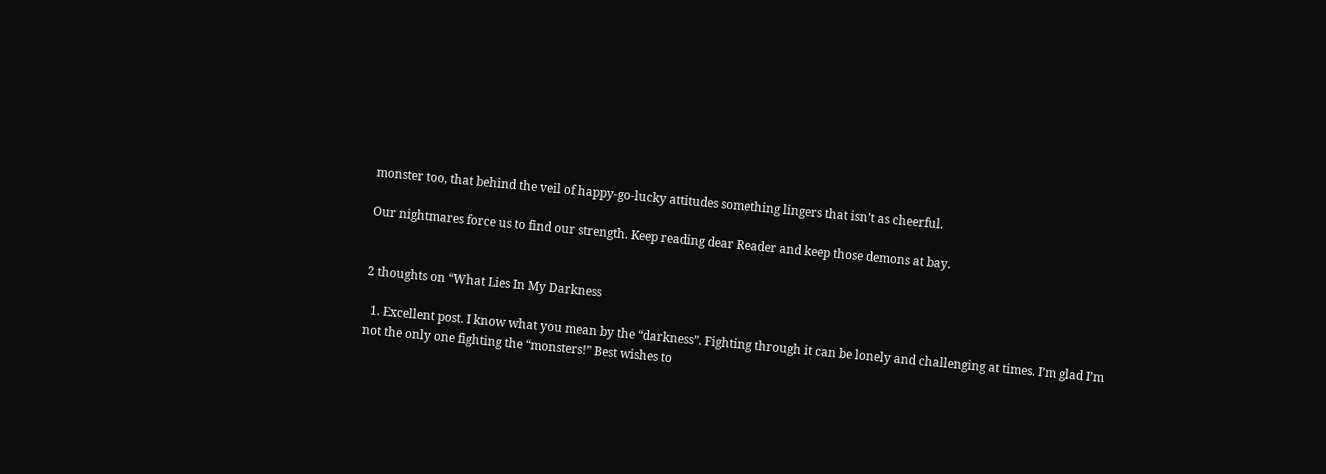monster too, that behind the veil of happy-go-lucky attitudes something lingers that isn’t as cheerful.

Our nightmares force us to find our strength. Keep reading dear Reader and keep those demons at bay.


2 thoughts on “What Lies In My Darkness

  1. Excellent post. I know what you mean by the “darkness”. Fighting through it can be lonely and challenging at times. I’m glad I’m not the only one fighting the “monsters!” Best wishes to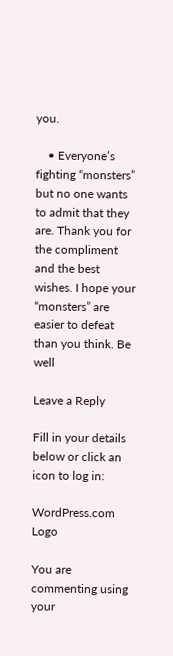you.

    • Everyone’s fighting “monsters” but no one wants to admit that they are. Thank you for the compliment and the best wishes. I hope your “monsters” are easier to defeat than you think. Be well

Leave a Reply

Fill in your details below or click an icon to log in:

WordPress.com Logo

You are commenting using your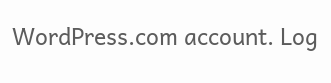WordPress.com account. Log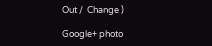Out /  Change )

Google+ photo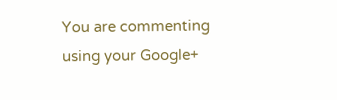You are commenting using your Google+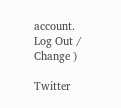account. Log Out /  Change )

Twitter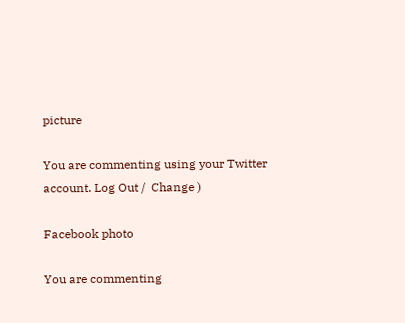picture

You are commenting using your Twitter account. Log Out /  Change )

Facebook photo

You are commenting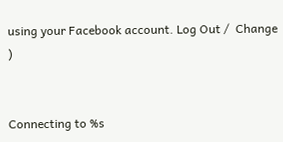using your Facebook account. Log Out /  Change )


Connecting to %s